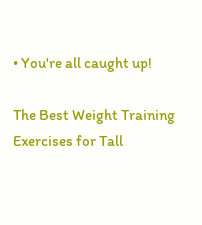• You're all caught up!

The Best Weight Training Exercises for Tall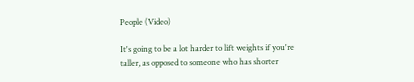People (Video)

It's going to be a lot harder to lift weights if you're taller, as opposed to someone who has shorter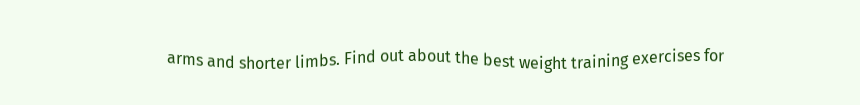arms and shorter limbs. Find out about the best weight training exercises for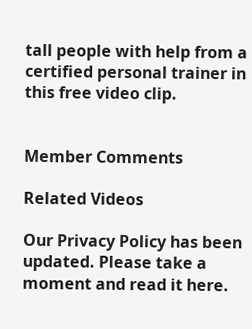tall people with help from a certified personal trainer in this free video clip.


Member Comments

Related Videos

Our Privacy Policy has been updated. Please take a moment and read it here.